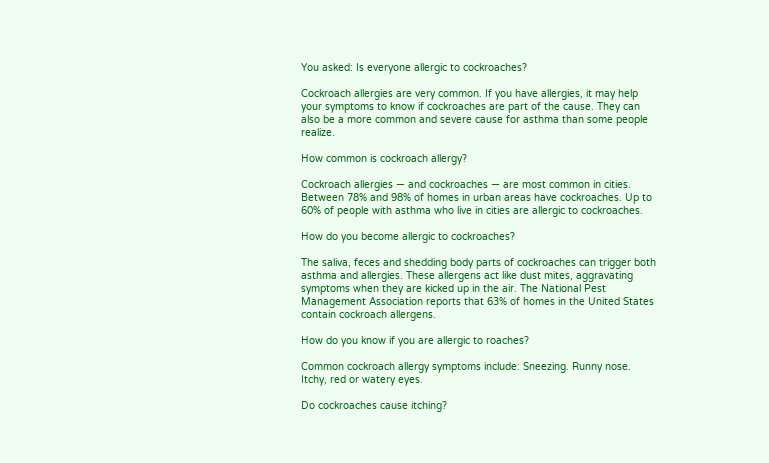You asked: Is everyone allergic to cockroaches?

Cockroach allergies are very common. If you have allergies, it may help your symptoms to know if cockroaches are part of the cause. They can also be a more common and severe cause for asthma than some people realize.

How common is cockroach allergy?

Cockroach allergies — and cockroaches — are most common in cities. Between 78% and 98% of homes in urban areas have cockroaches. Up to 60% of people with asthma who live in cities are allergic to cockroaches.

How do you become allergic to cockroaches?

The saliva, feces and shedding body parts of cockroaches can trigger both asthma and allergies. These allergens act like dust mites, aggravating symptoms when they are kicked up in the air. The National Pest Management Association reports that 63% of homes in the United States contain cockroach allergens.

How do you know if you are allergic to roaches?

Common cockroach allergy symptoms include: Sneezing. Runny nose. Itchy, red or watery eyes.

Do cockroaches cause itching?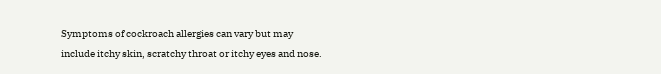Symptoms of cockroach allergies can vary but may include itchy skin, scratchy throat or itchy eyes and nose.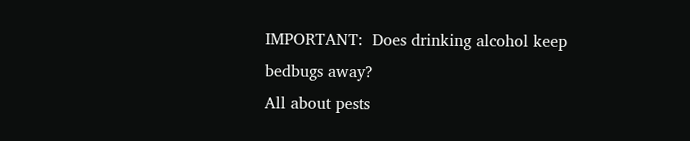IMPORTANT:  Does drinking alcohol keep bedbugs away?
All about pests